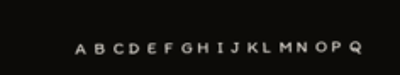A  B  C D  E  F  G H  I  J  K L  M N  O P  Q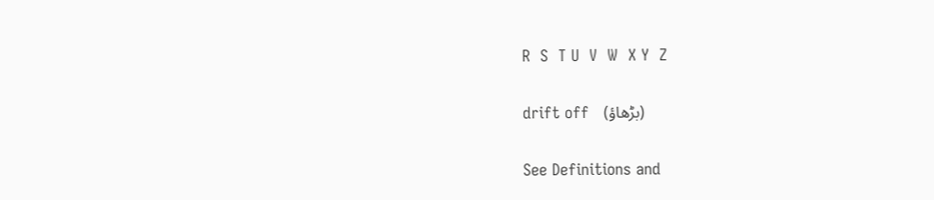R  S  T U  V  W  X Y  Z

drift off   (بڑھاؤ)

See Definitions and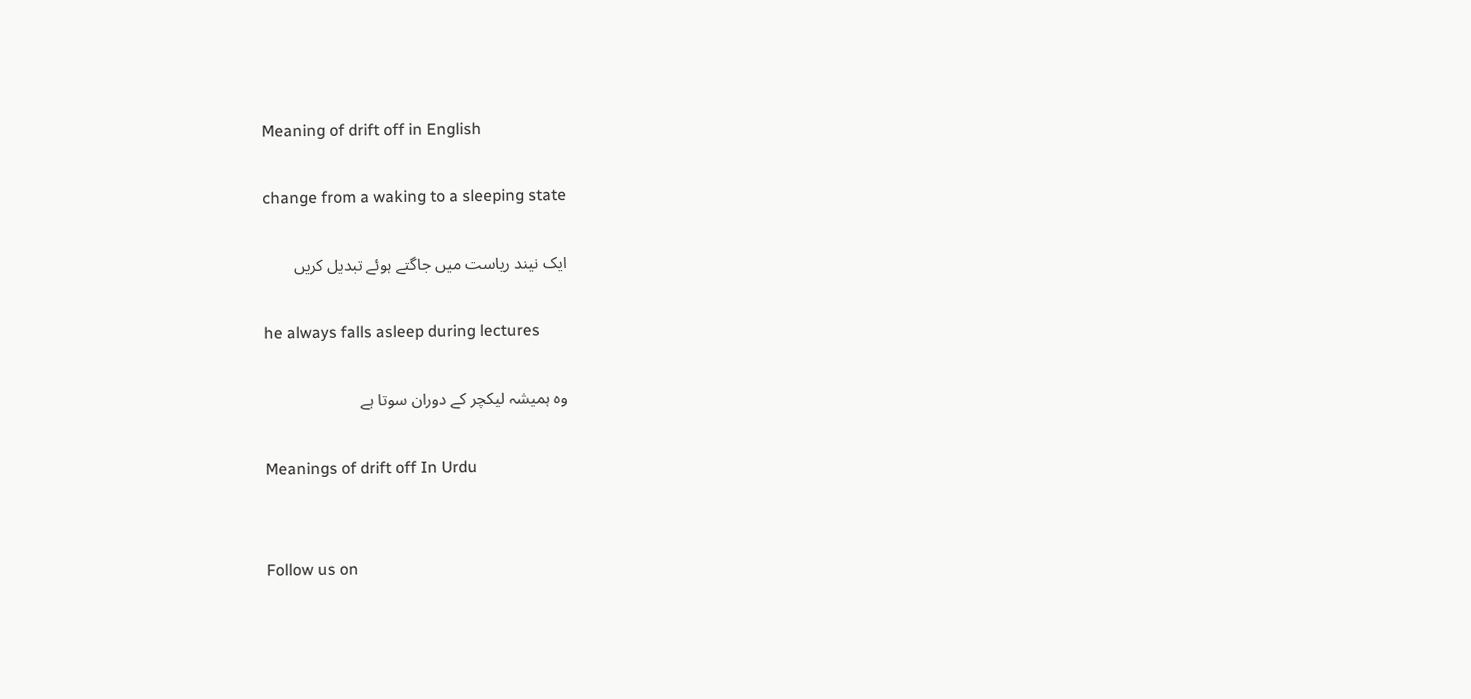Meaning of drift off in English

change from a waking to a sleeping state

ایک نیند ریاست میں جاگتے ہوئے تبدیل کریں

he always falls asleep during lectures

وہ ہمیشہ لیکچر کے دوران سوتا ہے

Meanings of drift off In Urdu


Follow us on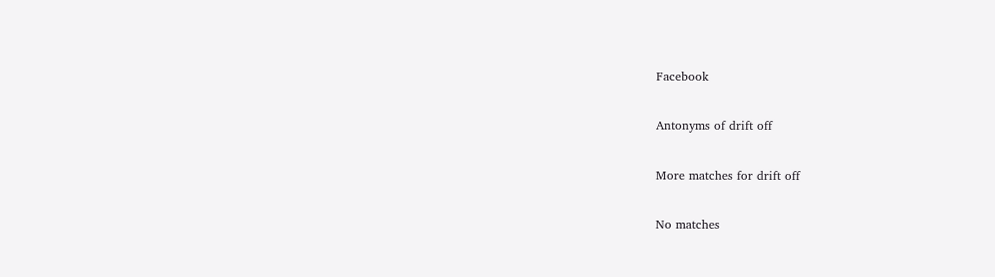Facebook

Antonyms of drift off

More matches for drift off

No matches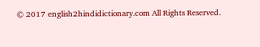© 2017 english2hindidictionary.com All Rights Reserved.